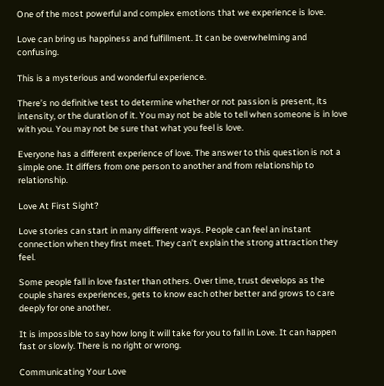One of the most powerful and complex emotions that we experience is love.

Love can bring us happiness and fulfillment. It can be overwhelming and confusing.

This is a mysterious and wonderful experience.

There’s no definitive test to determine whether or not passion is present, its intensity, or the duration of it. You may not be able to tell when someone is in love with you. You may not be sure that what you feel is love.

Everyone has a different experience of love. The answer to this question is not a simple one. It differs from one person to another and from relationship to relationship.

Love At First Sight?

Love stories can start in many different ways. People can feel an instant connection when they first meet. They can’t explain the strong attraction they feel.

Some people fall in love faster than others. Over time, trust develops as the couple shares experiences, gets to know each other better and grows to care deeply for one another.

It is impossible to say how long it will take for you to fall in Love. It can happen fast or slowly. There is no right or wrong.

Communicating Your Love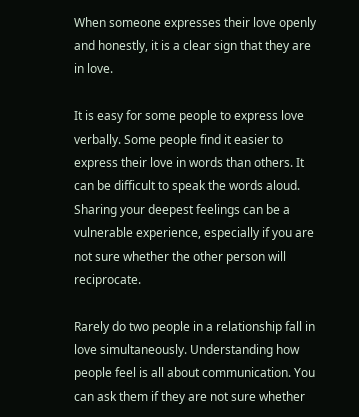When someone expresses their love openly and honestly, it is a clear sign that they are in love.

It is easy for some people to express love verbally. Some people find it easier to express their love in words than others. It can be difficult to speak the words aloud. Sharing your deepest feelings can be a vulnerable experience, especially if you are not sure whether the other person will reciprocate.

Rarely do two people in a relationship fall in love simultaneously. Understanding how people feel is all about communication. You can ask them if they are not sure whether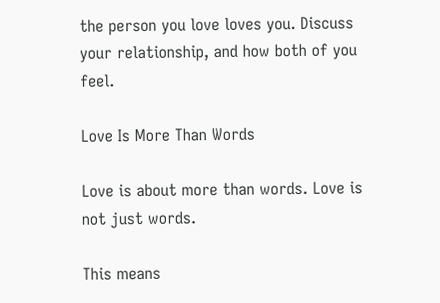the person you love loves you. Discuss your relationship, and how both of you feel.

Love Is More Than Words

Love is about more than words. Love is not just words.

This means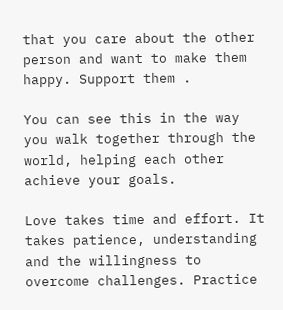that you care about the other person and want to make them happy. Support them .

You can see this in the way you walk together through the world, helping each other achieve your goals.

Love takes time and effort. It takes patience, understanding and the willingness to overcome challenges. Practice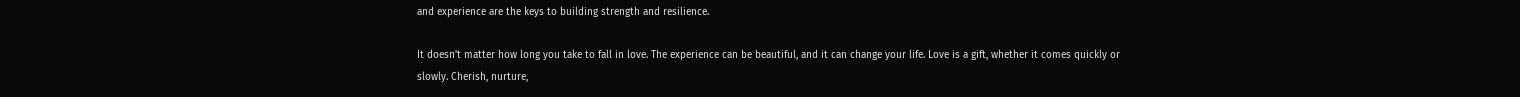and experience are the keys to building strength and resilience.

It doesn’t matter how long you take to fall in love. The experience can be beautiful, and it can change your life. Love is a gift, whether it comes quickly or slowly. Cherish, nurture,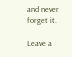and never forget it.

Leave a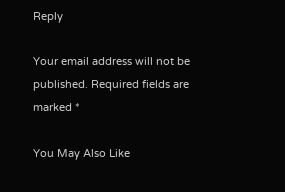Reply

Your email address will not be published. Required fields are marked *

You May Also Like